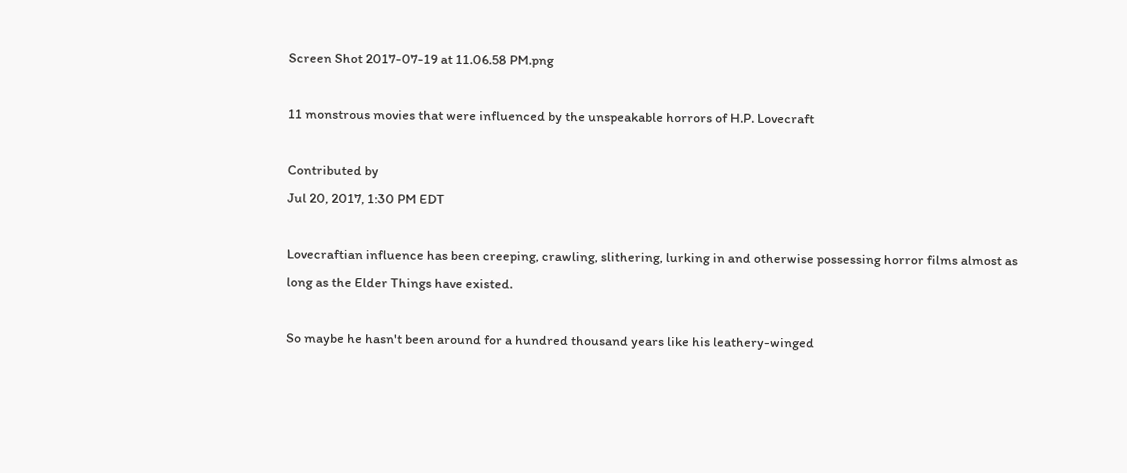Screen Shot 2017-07-19 at 11.06.58 PM.png

11 monstrous movies that were influenced by the unspeakable horrors of H.P. Lovecraft

Contributed by
Jul 20, 2017, 1:30 PM EDT

Lovecraftian influence has been creeping, crawling, slithering, lurking in and otherwise possessing horror films almost as long as the Elder Things have existed.

So maybe he hasn't been around for a hundred thousand years like his leathery-winged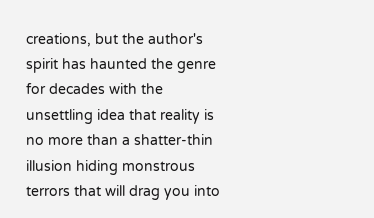creations, but the author's spirit has haunted the genre for decades with the unsettling idea that reality is no more than a shatter-thin illusion hiding monstrous terrors that will drag you into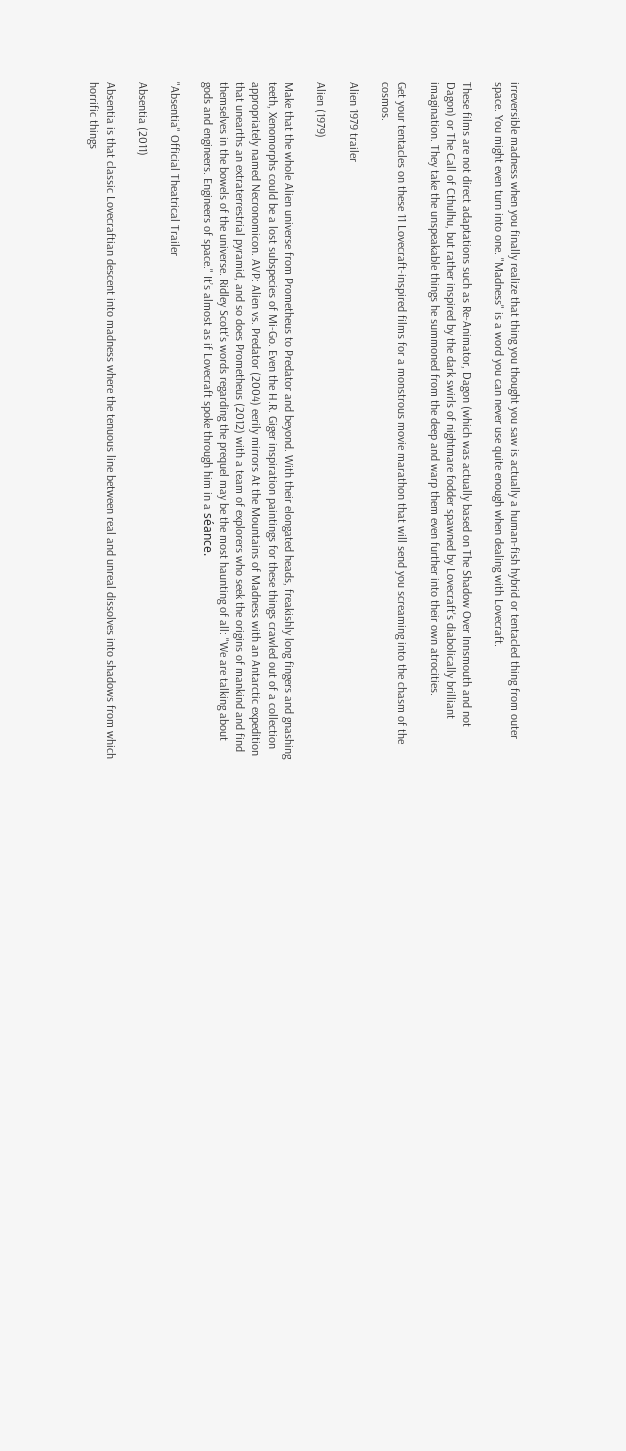irreversible madness when you finally realize that thing you thought you saw is actually a human-fish hybrid or tentacled thing from outer space. You might even turn into one. "Madness" is a word you can never use quite enough when dealing with Lovecraft.

These films are not direct adaptations such as Re-Animator, Dagon (which was actually based on The Shadow Over Innsmouth and not Dagon) or The Call of Cthulhu, but rather inspired by the dark swirls of nightmare fodder spawned by Lovecraft's diabolically brilliant imagination. They take the unspeakable things he summoned from the deep and warp them even further into their own atrocities.

Get your tentacles on these 11 Lovecraft-inspired films for a monstrous movie marathon that will send you screaming into the chasm of the cosmos.

Alien 1979 trailer

Alien (1979)

Make that the whole Alien universe from Prometheus to Predator and beyond. With their elongated heads, freakishly long fingers and gnashing teeth, Xenomorphs could be a lost subspecies of Mi-Go. Even the H.R. Giger inspiration paintings for these things crawled out of a collection appropriately named Necronomicon. AVP: Alien vs. Predator (2004) eerily mirrors At the Mountains of Madness with an Antarctic expedition that unearths an extraterrestrial pyramid, and so does Prometheus (2012) with a team of explorers who seek the origins of mankind and find themselves in the bowels of the universe. Ridley Scott's words regarding the prequel may be the most haunting of all: "We are talking about gods and engineers. Engineers of space." It’s almost as if Lovecraft spoke through him in a séance.

"Absentia" Official Theatrical Trailer

Absentia (2011)

Absentia is that classic Lovecraftian descent into madness where the tenuous line between real and unreal dissolves into shadows from which horrific things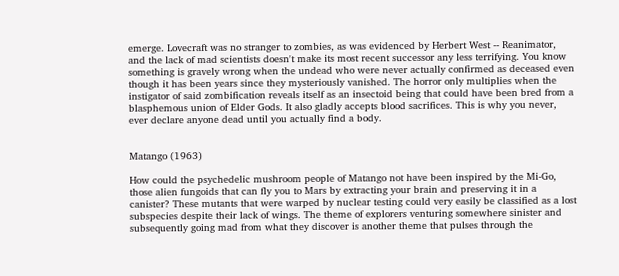emerge. Lovecraft was no stranger to zombies, as was evidenced by Herbert West -- Reanimator, and the lack of mad scientists doesn't make its most recent successor any less terrifying. You know something is gravely wrong when the undead who were never actually confirmed as deceased even though it has been years since they mysteriously vanished. The horror only multiplies when the instigator of said zombification reveals itself as an insectoid being that could have been bred from a blasphemous union of Elder Gods. It also gladly accepts blood sacrifices. This is why you never, ever declare anyone dead until you actually find a body.


Matango (1963)

How could the psychedelic mushroom people of Matango not have been inspired by the Mi-Go, those alien fungoids that can fly you to Mars by extracting your brain and preserving it in a canister? These mutants that were warped by nuclear testing could very easily be classified as a lost subspecies despite their lack of wings. The theme of explorers venturing somewhere sinister and subsequently going mad from what they discover is another theme that pulses through the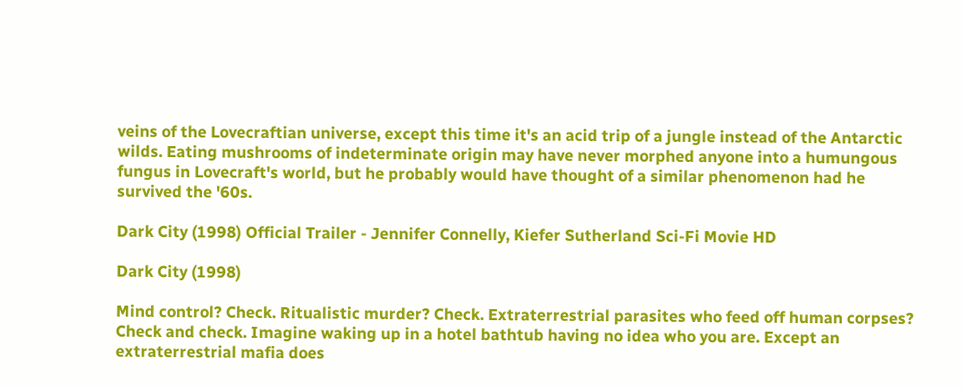veins of the Lovecraftian universe, except this time it's an acid trip of a jungle instead of the Antarctic wilds. Eating mushrooms of indeterminate origin may have never morphed anyone into a humungous fungus in Lovecraft's world, but he probably would have thought of a similar phenomenon had he survived the '60s.

Dark City (1998) Official Trailer - Jennifer Connelly, Kiefer Sutherland Sci-Fi Movie HD

Dark City (1998)

Mind control? Check. Ritualistic murder? Check. Extraterrestrial parasites who feed off human corpses? Check and check. Imagine waking up in a hotel bathtub having no idea who you are. Except an extraterrestrial mafia does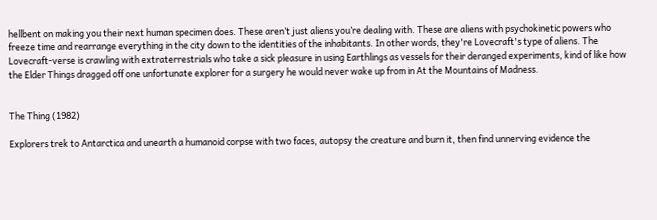hellbent on making you their next human specimen does. These aren’t just aliens you’re dealing with. These are aliens with psychokinetic powers who freeze time and rearrange everything in the city down to the identities of the inhabitants. In other words, they're Lovecraft's type of aliens. The Lovecraft-verse is crawling with extraterrestrials who take a sick pleasure in using Earthlings as vessels for their deranged experiments, kind of like how the Elder Things dragged off one unfortunate explorer for a surgery he would never wake up from in At the Mountains of Madness.


The Thing (1982)

Explorers trek to Antarctica and unearth a humanoid corpse with two faces, autopsy the creature and burn it, then find unnerving evidence the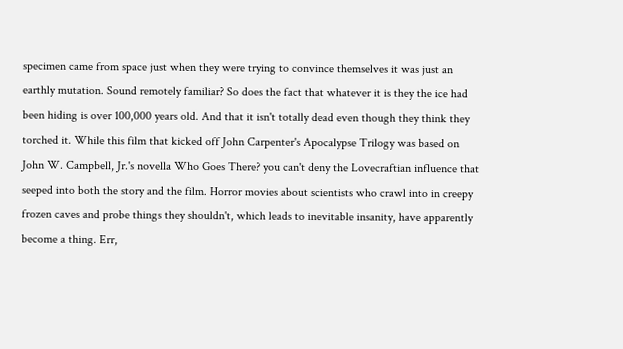specimen came from space just when they were trying to convince themselves it was just an earthly mutation. Sound remotely familiar? So does the fact that whatever it is they the ice had been hiding is over 100,000 years old. And that it isn't totally dead even though they think they torched it. While this film that kicked off John Carpenter's Apocalypse Trilogy was based on John W. Campbell, Jr.'s novella Who Goes There? you can't deny the Lovecraftian influence that seeped into both the story and the film. Horror movies about scientists who crawl into in creepy frozen caves and probe things they shouldn't, which leads to inevitable insanity, have apparently become a thing. Err,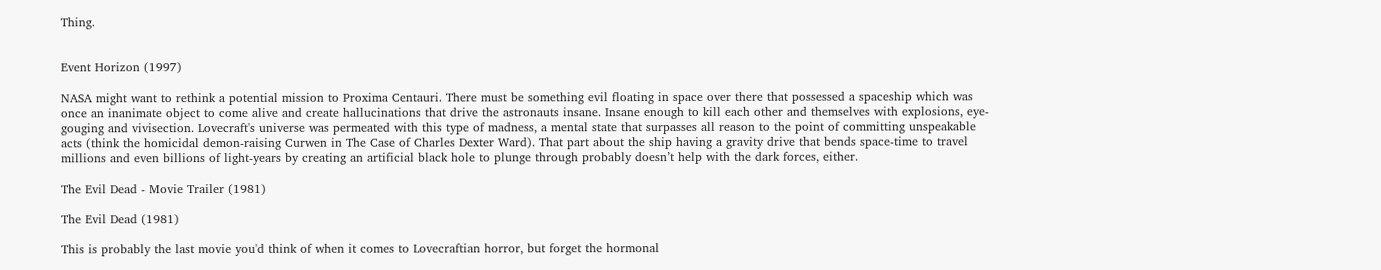Thing.


Event Horizon (1997)

NASA might want to rethink a potential mission to Proxima Centauri. There must be something evil floating in space over there that possessed a spaceship which was once an inanimate object to come alive and create hallucinations that drive the astronauts insane. Insane enough to kill each other and themselves with explosions, eye-gouging and vivisection. Lovecraft's universe was permeated with this type of madness, a mental state that surpasses all reason to the point of committing unspeakable acts (think the homicidal demon-raising Curwen in The Case of Charles Dexter Ward). That part about the ship having a gravity drive that bends space-time to travel millions and even billions of light-years by creating an artificial black hole to plunge through probably doesn’t help with the dark forces, either.

The Evil Dead - Movie Trailer (1981)

The Evil Dead (1981)

This is probably the last movie you'd think of when it comes to Lovecraftian horror, but forget the hormonal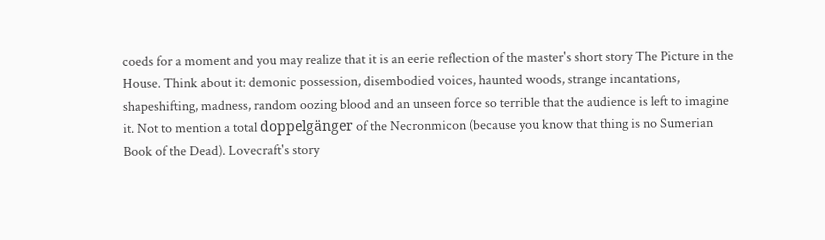coeds for a moment and you may realize that it is an eerie reflection of the master's short story The Picture in the House. Think about it: demonic possession, disembodied voices, haunted woods, strange incantations, shapeshifting, madness, random oozing blood and an unseen force so terrible that the audience is left to imagine it. Not to mention a total doppelgänger of the Necronmicon (because you know that thing is no Sumerian Book of the Dead). Lovecraft's story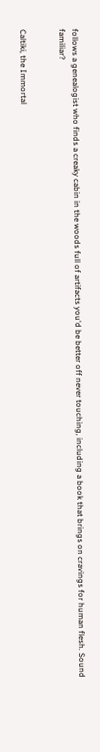follows a genealogist who finds a creaky cabin in the woods full of artifacts you'd be better off never touching, including a book that brings on cravings for human flesh. Sound familiar?


Caltiki, the Immortal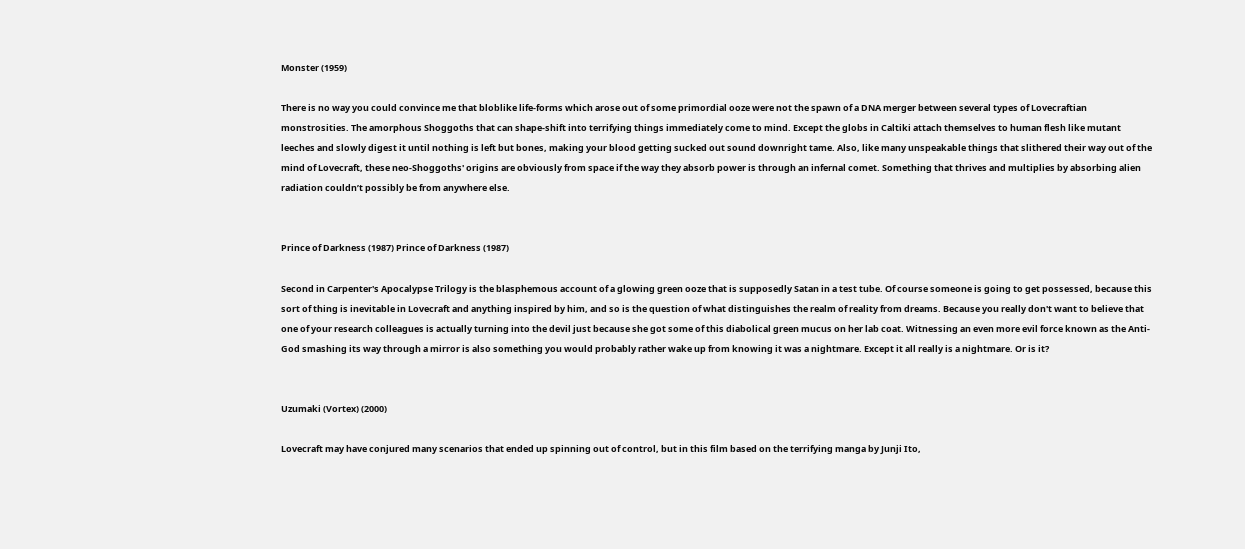Monster (1959)

There is no way you could convince me that bloblike life-forms which arose out of some primordial ooze were not the spawn of a DNA merger between several types of Lovecraftian monstrosities. The amorphous Shoggoths that can shape-shift into terrifying things immediately come to mind. Except the globs in Caltiki attach themselves to human flesh like mutant leeches and slowly digest it until nothing is left but bones, making your blood getting sucked out sound downright tame. Also, like many unspeakable things that slithered their way out of the mind of Lovecraft, these neo-Shoggoths' origins are obviously from space if the way they absorb power is through an infernal comet. Something that thrives and multiplies by absorbing alien radiation couldn’t possibly be from anywhere else.


Prince of Darkness (1987) Prince of Darkness (1987)

Second in Carpenter's Apocalypse Trilogy is the blasphemous account of a glowing green ooze that is supposedly Satan in a test tube. Of course someone is going to get possessed, because this sort of thing is inevitable in Lovecraft and anything inspired by him, and so is the question of what distinguishes the realm of reality from dreams. Because you really don't want to believe that one of your research colleagues is actually turning into the devil just because she got some of this diabolical green mucus on her lab coat. Witnessing an even more evil force known as the Anti-God smashing its way through a mirror is also something you would probably rather wake up from knowing it was a nightmare. Except it all really is a nightmare. Or is it?


Uzumaki (Vortex) (2000)

Lovecraft may have conjured many scenarios that ended up spinning out of control, but in this film based on the terrifying manga by Junji Ito,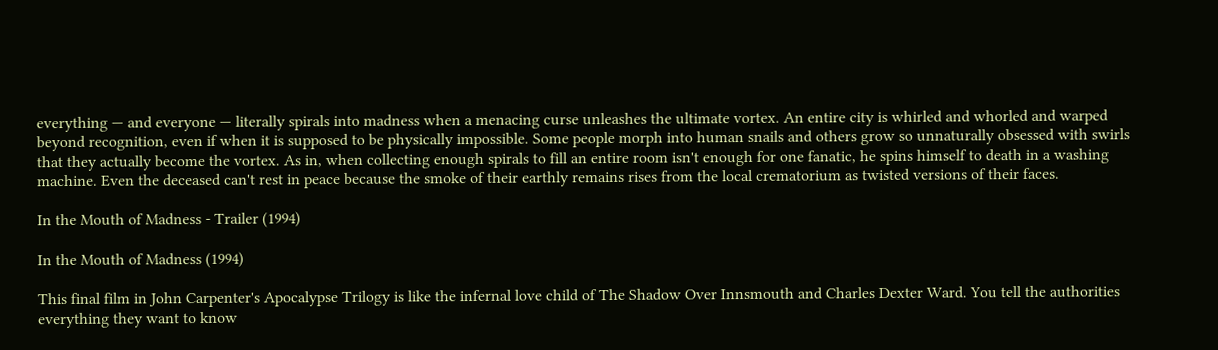everything — and everyone — literally spirals into madness when a menacing curse unleashes the ultimate vortex. An entire city is whirled and whorled and warped beyond recognition, even if when it is supposed to be physically impossible. Some people morph into human snails and others grow so unnaturally obsessed with swirls that they actually become the vortex. As in, when collecting enough spirals to fill an entire room isn't enough for one fanatic, he spins himself to death in a washing machine. Even the deceased can't rest in peace because the smoke of their earthly remains rises from the local crematorium as twisted versions of their faces.

In the Mouth of Madness - Trailer (1994)

In the Mouth of Madness (1994)

This final film in John Carpenter's Apocalypse Trilogy is like the infernal love child of The Shadow Over Innsmouth and Charles Dexter Ward. You tell the authorities everything they want to know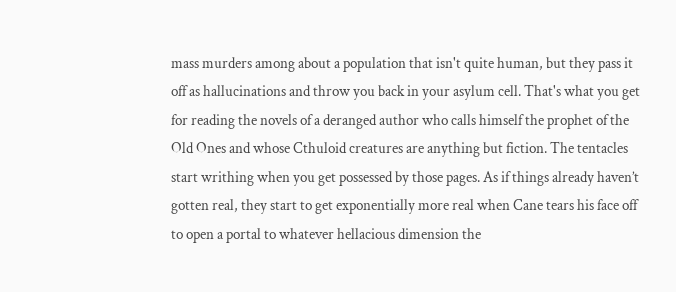mass murders among about a population that isn't quite human, but they pass it off as hallucinations and throw you back in your asylum cell. That's what you get for reading the novels of a deranged author who calls himself the prophet of the Old Ones and whose Cthuloid creatures are anything but fiction. The tentacles start writhing when you get possessed by those pages. As if things already haven’t gotten real, they start to get exponentially more real when Cane tears his face off to open a portal to whatever hellacious dimension the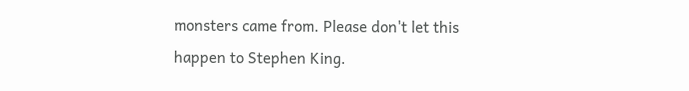monsters came from. Please don't let this happen to Stephen King.